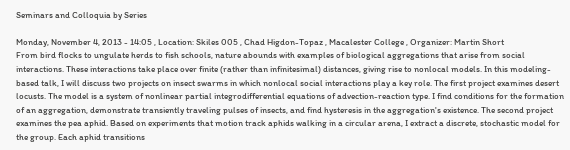Seminars and Colloquia by Series

Monday, November 4, 2013 - 14:05 , Location: Skiles 005 , Chad Higdon-Topaz , Macalester College , Organizer: Martin Short
From bird flocks to ungulate herds to fish schools, nature abounds with examples of biological aggregations that arise from social interactions. These interactions take place over finite (rather than infinitesimal) distances, giving rise to nonlocal models. In this modeling-based talk, I will discuss two projects on insect swarms in which nonlocal social interactions play a key role. The first project examines desert locusts. The model is a system of nonlinear partial integrodifferential equations of advection-reaction type. I find conditions for the formation of an aggregation, demonstrate transiently traveling pulses of insects, and find hysteresis in the aggregation's existence. The second project examines the pea aphid. Based on experiments that motion track aphids walking in a circular arena, I extract a discrete, stochastic model for the group. Each aphid transitions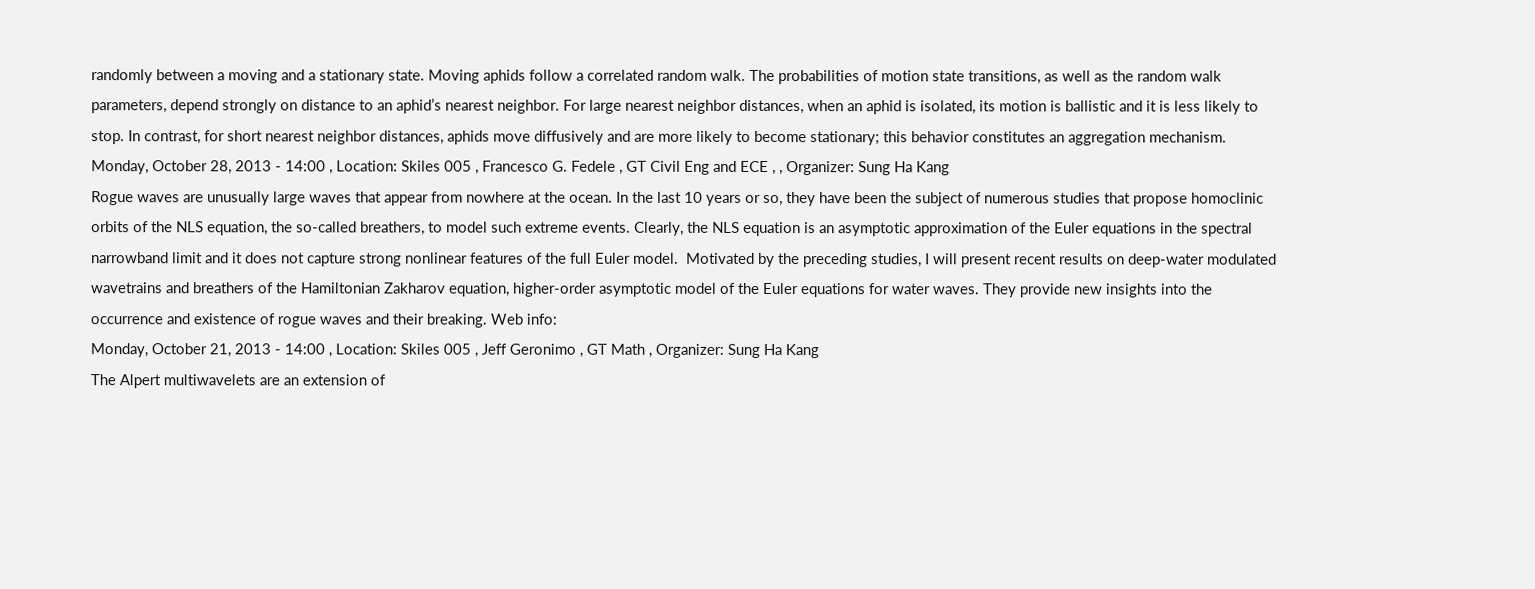randomly between a moving and a stationary state. Moving aphids follow a correlated random walk. The probabilities of motion state transitions, as well as the random walk parameters, depend strongly on distance to an aphid’s nearest neighbor. For large nearest neighbor distances, when an aphid is isolated, its motion is ballistic and it is less likely to stop. In contrast, for short nearest neighbor distances, aphids move diffusively and are more likely to become stationary; this behavior constitutes an aggregation mechanism.
Monday, October 28, 2013 - 14:00 , Location: Skiles 005 , Francesco G. Fedele , GT Civil Eng and ECE , , Organizer: Sung Ha Kang
Rogue waves are unusually large waves that appear from nowhere at the ocean. In the last 10 years or so, they have been the subject of numerous studies that propose homoclinic orbits of the NLS equation, the so-called breathers, to model such extreme events. Clearly, the NLS equation is an asymptotic approximation of the Euler equations in the spectral narrowband limit and it does not capture strong nonlinear features of the full Euler model.  Motivated by the preceding studies, I will present recent results on deep-water modulated wavetrains and breathers of the Hamiltonian Zakharov equation, higher-order asymptotic model of the Euler equations for water waves. They provide new insights into the occurrence and existence of rogue waves and their breaking. Web info:
Monday, October 21, 2013 - 14:00 , Location: Skiles 005 , Jeff Geronimo , GT Math , Organizer: Sung Ha Kang
The Alpert multiwavelets are an extension of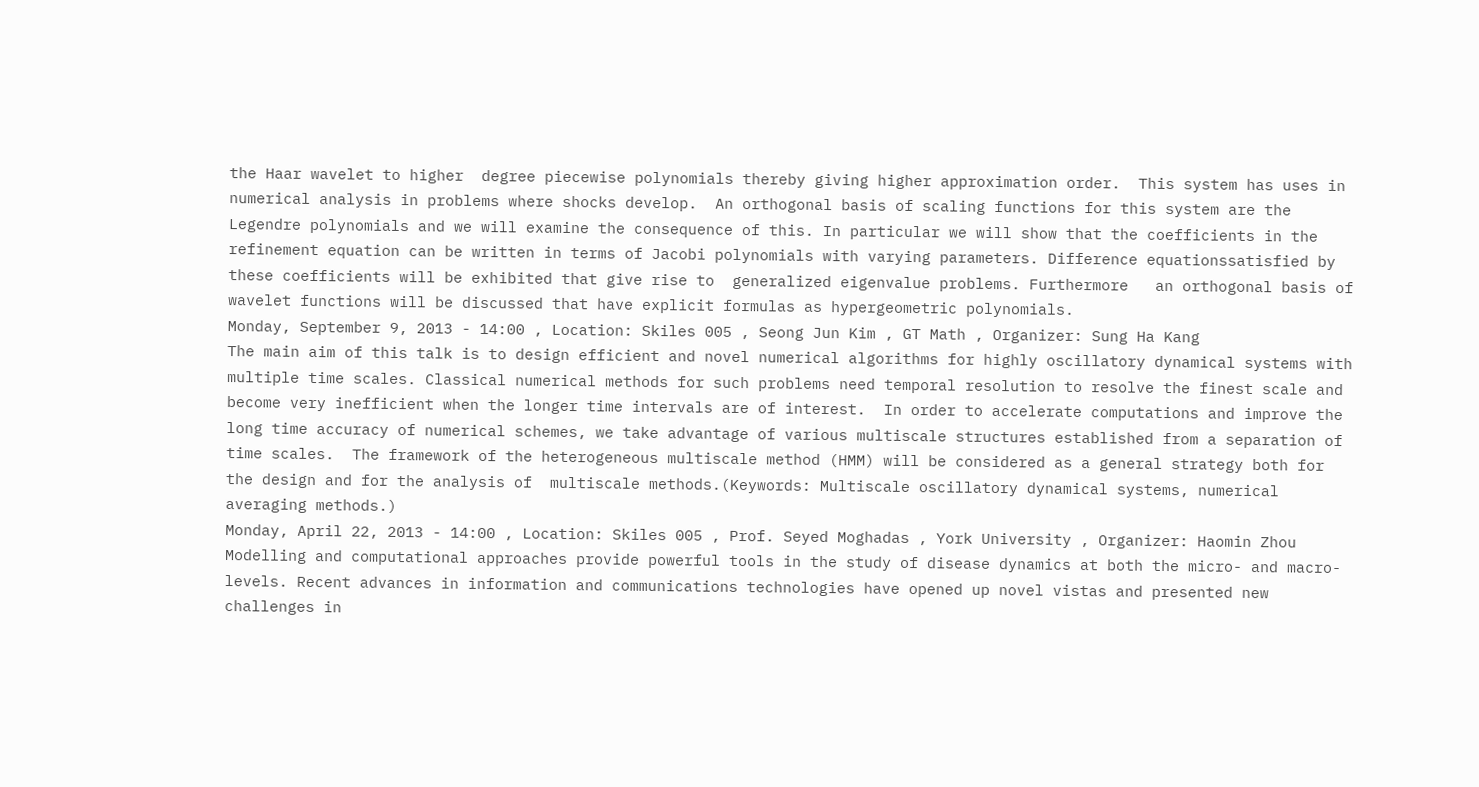the Haar wavelet to higher  degree piecewise polynomials thereby giving higher approximation order.  This system has uses in numerical analysis in problems where shocks develop.  An orthogonal basis of scaling functions for this system are the Legendre polynomials and we will examine the consequence of this. In particular we will show that the coefficients in the refinement equation can be written in terms of Jacobi polynomials with varying parameters. Difference equationssatisfied by these coefficients will be exhibited that give rise to  generalized eigenvalue problems. Furthermore   an orthogonal basis of wavelet functions will be discussed that have explicit formulas as hypergeometric polynomials.
Monday, September 9, 2013 - 14:00 , Location: Skiles 005 , Seong Jun Kim , GT Math , Organizer: Sung Ha Kang
The main aim of this talk is to design efficient and novel numerical algorithms for highly oscillatory dynamical systems with multiple time scales. Classical numerical methods for such problems need temporal resolution to resolve the finest scale and become very inefficient when the longer time intervals are of interest.  In order to accelerate computations and improve the long time accuracy of numerical schemes, we take advantage of various multiscale structures established from a separation of time scales.  The framework of the heterogeneous multiscale method (HMM) will be considered as a general strategy both for the design and for the analysis of  multiscale methods.(Keywords: Multiscale oscillatory dynamical systems, numerical averaging methods.)
Monday, April 22, 2013 - 14:00 , Location: Skiles 005 , Prof. Seyed Moghadas , York University , Organizer: Haomin Zhou
Modelling and computational approaches provide powerful tools in the study of disease dynamics at both the micro- and macro-levels. Recent advances in information and communications technologies have opened up novel vistas and presented new challenges in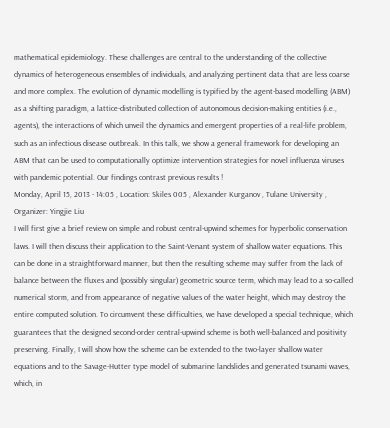mathematical epidemiology. These challenges are central to the understanding of the collective dynamics of heterogeneous ensembles of individuals, and analyzing pertinent data that are less coarse and more complex. The evolution of dynamic modelling is typified by the agent-based modelling (ABM) as a shifting paradigm, a lattice-distributed collection of autonomous decision-making entities (i.e., agents), the interactions of which unveil the dynamics and emergent properties of a real-life problem, such as an infectious disease outbreak. In this talk, we show a general framework for developing an ABM that can be used to computationally optimize intervention strategies for novel influenza viruses with pandemic potential. Our findings contrast previous results !
Monday, April 15, 2013 - 14:05 , Location: Skiles 005 , Alexander Kurganov , Tulane University , Organizer: Yingjie Liu
I will first give a brief review on simple and robust central-upwind schemes for hyperbolic conservation laws. I will then discuss their application to the Saint-Venant system of shallow water equations. This can be done in a straightforward manner, but then the resulting scheme may suffer from the lack of balance between the fluxes and (possibly singular) geometric source term, which may lead to a so-called numerical storm, and from appearance of negative values of the water height, which may destroy the entire computed solution. To circumvent these difficulties, we have developed a special technique, which guarantees that the designed second-order central-upwind scheme is both well-balanced and positivity preserving. Finally, I will show how the scheme can be extended to the two-layer shallow water equations and to the Savage-Hutter type model of submarine landslides and generated tsunami waves, which, in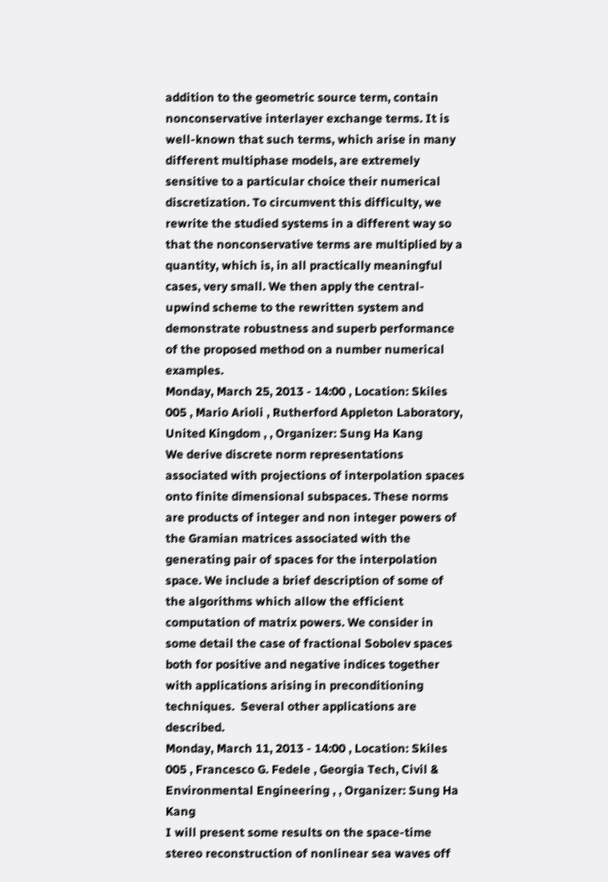addition to the geometric source term, contain nonconservative interlayer exchange terms. It is well-known that such terms, which arise in many different multiphase models, are extremely sensitive to a particular choice their numerical discretization. To circumvent this difficulty, we rewrite the studied systems in a different way so that the nonconservative terms are multiplied by a quantity, which is, in all practically meaningful cases, very small. We then apply the central-upwind scheme to the rewritten system and demonstrate robustness and superb performance of the proposed method on a number numerical examples.
Monday, March 25, 2013 - 14:00 , Location: Skiles 005 , Mario Arioli , Rutherford Appleton Laboratory, United Kingdom , , Organizer: Sung Ha Kang
We derive discrete norm representations associated with projections of interpolation spaces onto finite dimensional subspaces. These norms are products of integer and non integer powers of the Gramian matrices associated with the generating pair of spaces for the interpolation space. We include a brief description of some of the algorithms which allow the efficient computation of matrix powers. We consider in some detail the case of fractional Sobolev spaces both for positive and negative indices together with applications arising in preconditioning techniques.  Several other applications are described.
Monday, March 11, 2013 - 14:00 , Location: Skiles 005 , Francesco G. Fedele , Georgia Tech, Civil & Environmental Engineering , , Organizer: Sung Ha Kang
I will present some results on the space-time stereo reconstruction of nonlinear sea waves off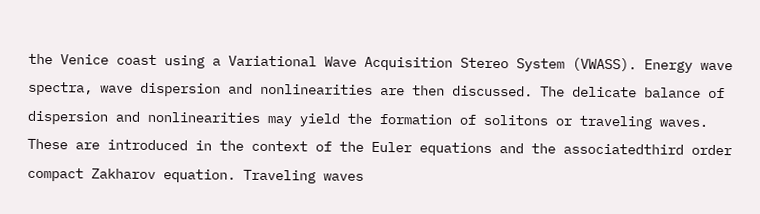the Venice coast using a Variational Wave Acquisition Stereo System (VWASS). Energy wave spectra, wave dispersion and nonlinearities are then discussed. The delicate balance of dispersion and nonlinearities may yield the formation of solitons or traveling waves. These are introduced in the context of the Euler equations and the associatedthird order compact Zakharov equation. Traveling waves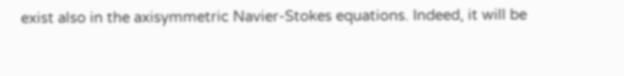exist also in the axisymmetric Navier-Stokes equations. Indeed, it will be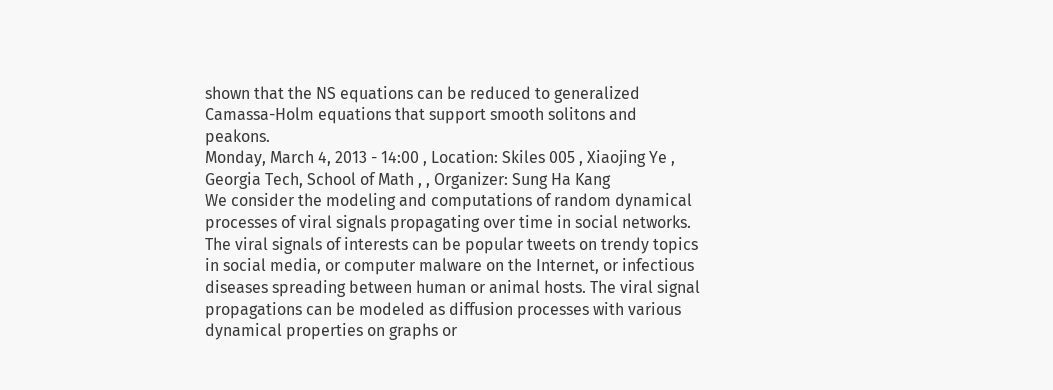shown that the NS equations can be reduced to generalized Camassa-Holm equations that support smooth solitons and peakons.
Monday, March 4, 2013 - 14:00 , Location: Skiles 005 , Xiaojing Ye , Georgia Tech, School of Math , , Organizer: Sung Ha Kang
We consider the modeling and computations of random dynamical processes of viral signals propagating over time in social networks.  The viral signals of interests can be popular tweets on trendy topics in social media, or computer malware on the Internet, or infectious diseases spreading between human or animal hosts. The viral signal propagations can be modeled as diffusion processes with various dynamical properties on graphs or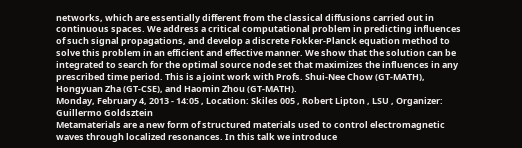networks, which are essentially different from the classical diffusions carried out in continuous spaces. We address a critical computational problem in predicting influences of such signal propagations, and develop a discrete Fokker-Planck equation method to solve this problem in an efficient and effective manner. We show that the solution can be integrated to search for the optimal source node set that maximizes the influences in any prescribed time period. This is a joint work with Profs. Shui-Nee Chow (GT-MATH), Hongyuan Zha (GT-CSE), and Haomin Zhou (GT-MATH).
Monday, February 4, 2013 - 14:05 , Location: Skiles 005 , Robert Lipton , LSU , Organizer: Guillermo Goldsztein
Metamaterials are a new form of structured materials used to control electromagnetic waves through localized resonances. In this talk we introduce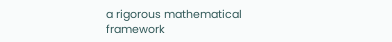a rigorous mathematical framework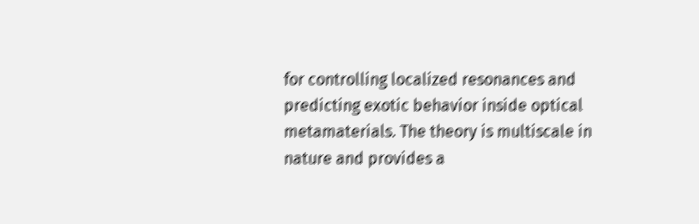for controlling localized resonances and predicting exotic behavior inside optical metamaterials. The theory is multiscale in nature and provides a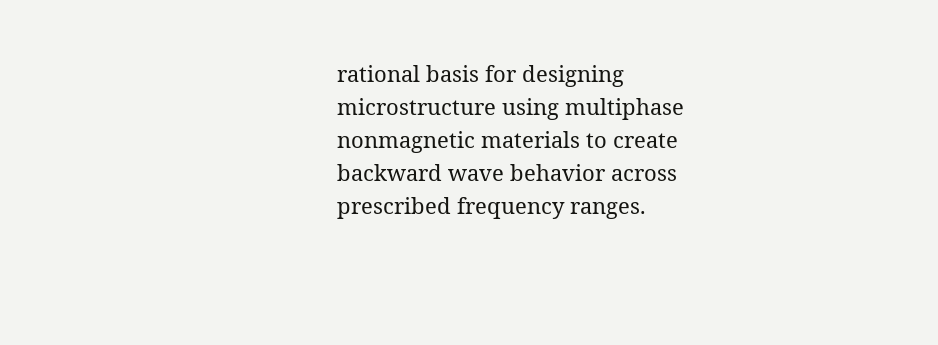rational basis for designing microstructure using multiphase nonmagnetic materials to create backward wave behavior across prescribed frequency ranges.